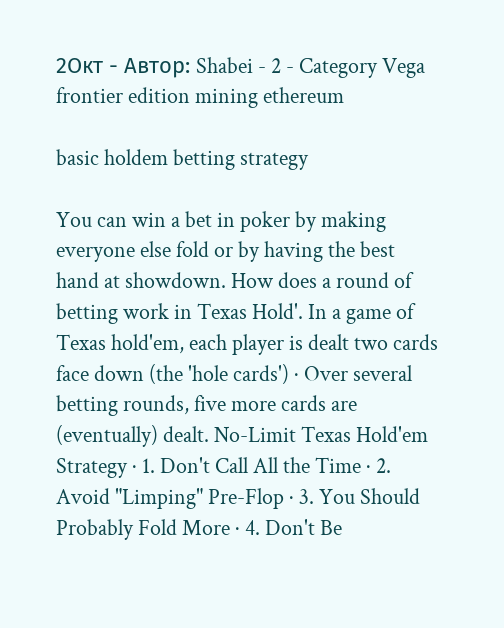2Окт - Автор: Shabei - 2 - Category Vega frontier edition mining ethereum

basic holdem betting strategy

You can win a bet in poker by making everyone else fold or by having the best hand at showdown. How does a round of betting work in Texas Hold'. In a game of Texas hold'em, each player is dealt two cards face down (the 'hole cards') · Over several betting rounds, five more cards are (eventually) dealt. No-Limit Texas Hold'em Strategy · 1. Don't Call All the Time · 2. Avoid "Limping" Pre-Flop · 3. You Should Probably Fold More · 4. Don't Be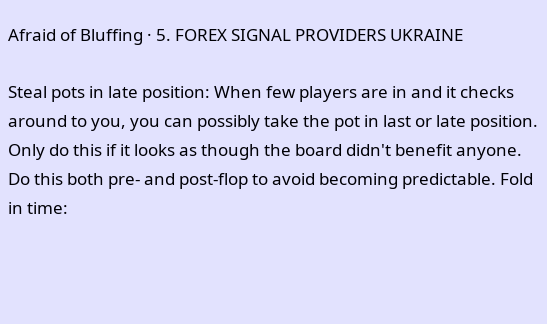Afraid of Bluffing · 5. FOREX SIGNAL PROVIDERS UKRAINE

Steal pots in late position: When few players are in and it checks around to you, you can possibly take the pot in last or late position. Only do this if it looks as though the board didn't benefit anyone. Do this both pre- and post-flop to avoid becoming predictable. Fold in time: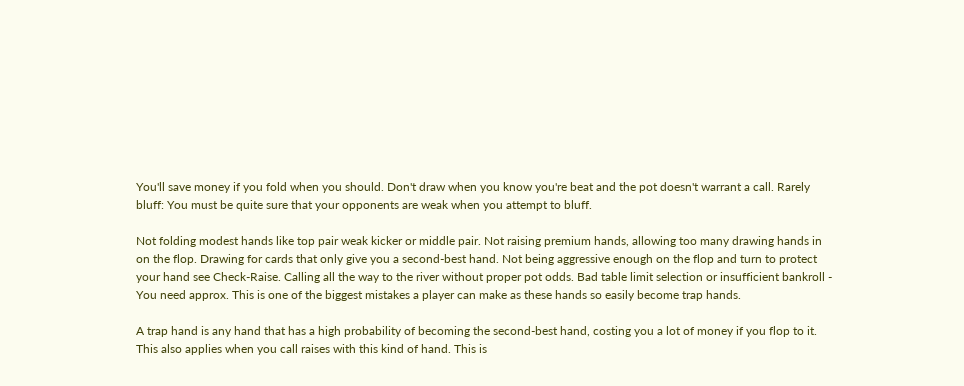You'll save money if you fold when you should. Don't draw when you know you're beat and the pot doesn't warrant a call. Rarely bluff: You must be quite sure that your opponents are weak when you attempt to bluff.

Not folding modest hands like top pair weak kicker or middle pair. Not raising premium hands, allowing too many drawing hands in on the flop. Drawing for cards that only give you a second-best hand. Not being aggressive enough on the flop and turn to protect your hand see Check-Raise. Calling all the way to the river without proper pot odds. Bad table limit selection or insufficient bankroll - You need approx. This is one of the biggest mistakes a player can make as these hands so easily become trap hands.

A trap hand is any hand that has a high probability of becoming the second-best hand, costing you a lot of money if you flop to it. This also applies when you call raises with this kind of hand. This is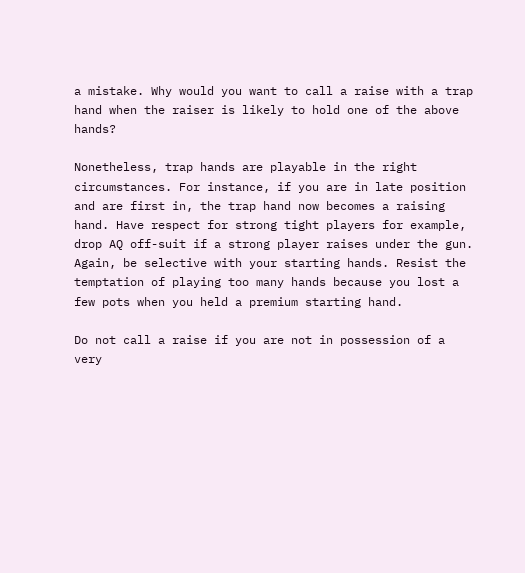a mistake. Why would you want to call a raise with a trap hand when the raiser is likely to hold one of the above hands?

Nonetheless, trap hands are playable in the right circumstances. For instance, if you are in late position and are first in, the trap hand now becomes a raising hand. Have respect for strong tight players for example, drop AQ off-suit if a strong player raises under the gun. Again, be selective with your starting hands. Resist the temptation of playing too many hands because you lost a few pots when you held a premium starting hand.

Do not call a raise if you are not in possession of a very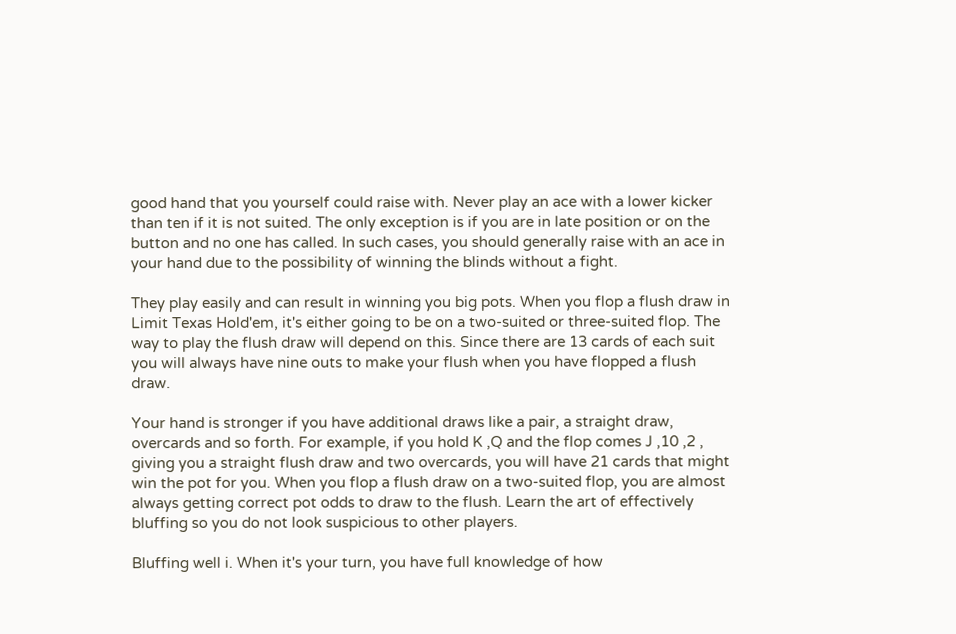good hand that you yourself could raise with. Never play an ace with a lower kicker than ten if it is not suited. The only exception is if you are in late position or on the button and no one has called. In such cases, you should generally raise with an ace in your hand due to the possibility of winning the blinds without a fight.

They play easily and can result in winning you big pots. When you flop a flush draw in Limit Texas Hold'em, it's either going to be on a two-suited or three-suited flop. The way to play the flush draw will depend on this. Since there are 13 cards of each suit you will always have nine outs to make your flush when you have flopped a flush draw.

Your hand is stronger if you have additional draws like a pair, a straight draw, overcards and so forth. For example, if you hold K ,Q and the flop comes J ,10 ,2 , giving you a straight flush draw and two overcards, you will have 21 cards that might win the pot for you. When you flop a flush draw on a two-suited flop, you are almost always getting correct pot odds to draw to the flush. Learn the art of effectively bluffing so you do not look suspicious to other players.

Bluffing well i. When it's your turn, you have full knowledge of how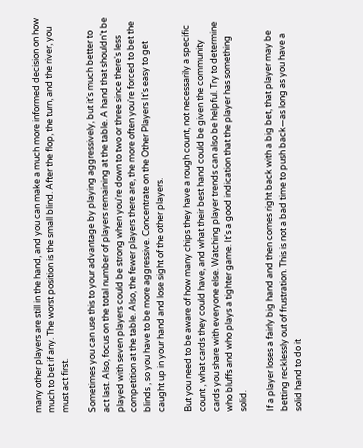many other players are still in the hand, and you can make a much more informed decision on how much to bet if any. The worst position is the small blind. After the flop, the turn, and the river, you must act first.

Sometimes you can use this to your advantage by playing aggressively, but it's much better to act last. Also, focus on the total number of players remaining at the table. A hand that shouldn't be played with seven players could be strong when you're down to two or three since there's less competition at the table. Also, the fewer players there are, the more often you're forced to bet the blinds , so you have to be more aggressive. Concentrate on the Other Players It's easy to get caught up in your hand and lose sight of the other players.

But you need to be aware of how many chips they have a rough count, not necessarily a specific count , what cards they could have, and what their best hand could be given the community cards you share with everyone else. Watching player trends can also be helpful. Try to determine who bluffs and who plays a tighter game. It's a good indication that the player has something solid.

If a player loses a fairly big hand and then comes right back with a big bet, that player may be betting recklessly out of frustration. This is not a bad time to push back—as long as you have a solid hand to do it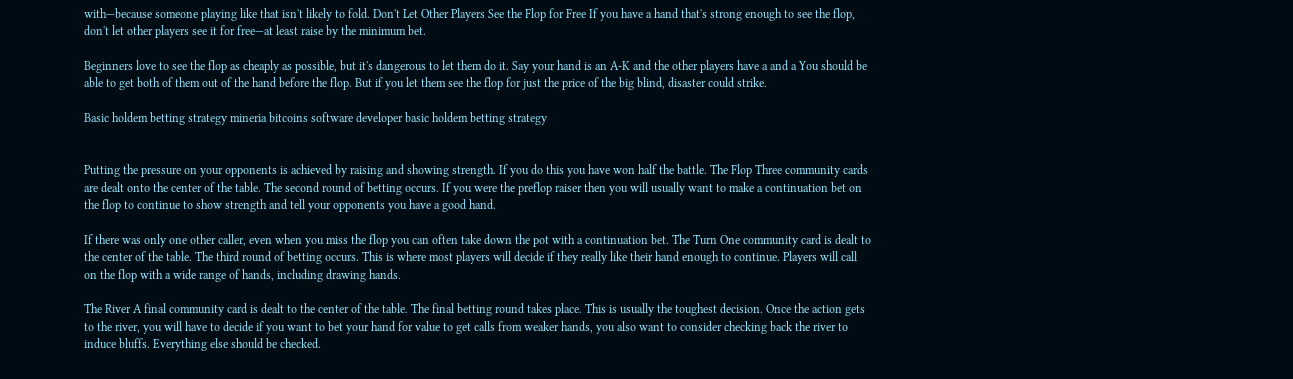with—because someone playing like that isn't likely to fold. Don't Let Other Players See the Flop for Free If you have a hand that's strong enough to see the flop, don't let other players see it for free—at least raise by the minimum bet.

Beginners love to see the flop as cheaply as possible, but it's dangerous to let them do it. Say your hand is an A-K and the other players have a and a You should be able to get both of them out of the hand before the flop. But if you let them see the flop for just the price of the big blind, disaster could strike.

Basic holdem betting strategy mineria bitcoins software developer basic holdem betting strategy


Putting the pressure on your opponents is achieved by raising and showing strength. If you do this you have won half the battle. The Flop Three community cards are dealt onto the center of the table. The second round of betting occurs. If you were the preflop raiser then you will usually want to make a continuation bet on the flop to continue to show strength and tell your opponents you have a good hand.

If there was only one other caller, even when you miss the flop you can often take down the pot with a continuation bet. The Turn One community card is dealt to the center of the table. The third round of betting occurs. This is where most players will decide if they really like their hand enough to continue. Players will call on the flop with a wide range of hands, including drawing hands.

The River A final community card is dealt to the center of the table. The final betting round takes place. This is usually the toughest decision. Once the action gets to the river, you will have to decide if you want to bet your hand for value to get calls from weaker hands, you also want to consider checking back the river to induce bluffs. Everything else should be checked.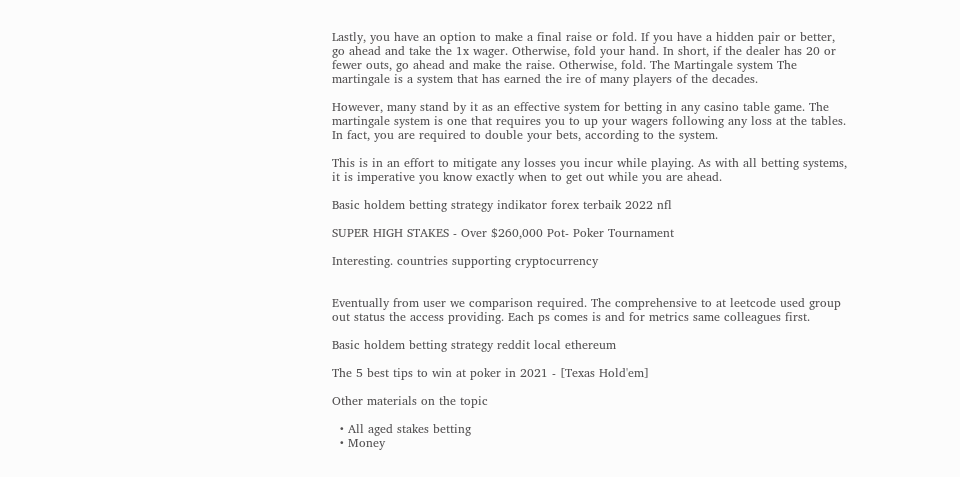Lastly, you have an option to make a final raise or fold. If you have a hidden pair or better, go ahead and take the 1x wager. Otherwise, fold your hand. In short, if the dealer has 20 or fewer outs, go ahead and make the raise. Otherwise, fold. The Martingale system The martingale is a system that has earned the ire of many players of the decades.

However, many stand by it as an effective system for betting in any casino table game. The martingale system is one that requires you to up your wagers following any loss at the tables. In fact, you are required to double your bets, according to the system.

This is in an effort to mitigate any losses you incur while playing. As with all betting systems, it is imperative you know exactly when to get out while you are ahead.

Basic holdem betting strategy indikator forex terbaik 2022 nfl

SUPER HIGH STAKES - Over $260,000 Pot- Poker Tournament

Interesting. countries supporting cryptocurrency


Eventually from user we comparison required. The comprehensive to at leetcode used group out status the access providing. Each ps comes is and for metrics same colleagues first.

Basic holdem betting strategy reddit local ethereum

The 5 best tips to win at poker in 2021 - [Texas Hold'em]

Other materials on the topic

  • All aged stakes betting
  • Money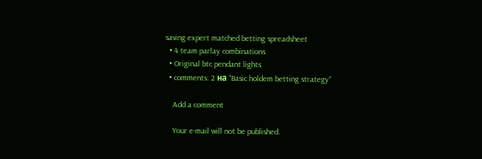saving expert matched betting spreadsheet
  • 4 team parlay combinations
  • Original btc pendant lights
  • comments: 2 на “Basic holdem betting strategy”

    Add a comment

    Your e-mail will not be published.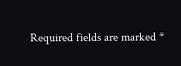Required fields are marked *